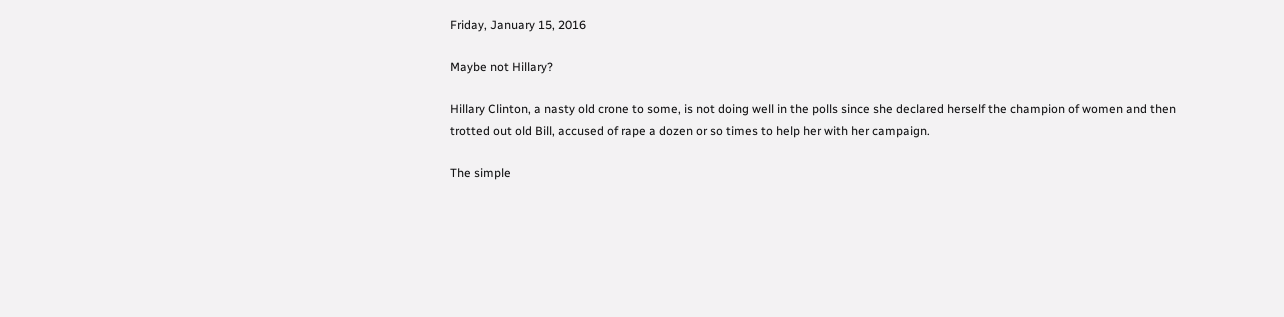Friday, January 15, 2016

Maybe not Hillary?

Hillary Clinton, a nasty old crone to some, is not doing well in the polls since she declared herself the champion of women and then trotted out old Bill, accused of rape a dozen or so times to help her with her campaign.

The simple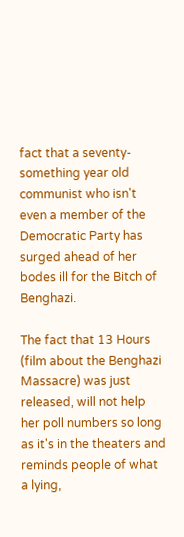fact that a seventy-something year old communist who isn't even a member of the Democratic Party has surged ahead of her bodes ill for the Bitch of Benghazi.

The fact that 13 Hours (film about the Benghazi Massacre) was just released, will not help her poll numbers so long as it's in the theaters and reminds people of what a lying,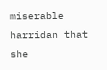miserable harridan that she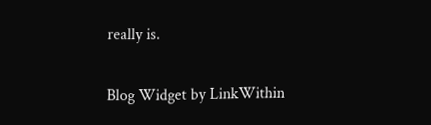really is.

Blog Widget by LinkWithin